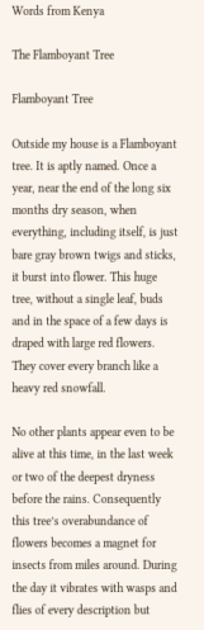Words from Kenya

The Flamboyant Tree

Flamboyant Tree

Outside my house is a Flamboyant tree. It is aptly named. Once a year, near the end of the long six months dry season, when everything, including itself, is just bare gray brown twigs and sticks, it burst into flower. This huge tree, without a single leaf, buds and in the space of a few days is draped with large red flowers. They cover every branch like a heavy red snowfall.

No other plants appear even to be alive at this time, in the last week or two of the deepest dryness before the rains. Consequently this tree’s overabundance of flowers becomes a magnet for insects from miles around. During the day it vibrates with wasps and flies of every description but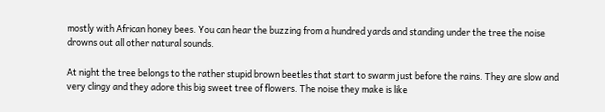mostly with African honey bees. You can hear the buzzing from a hundred yards and standing under the tree the noise drowns out all other natural sounds.

At night the tree belongs to the rather stupid brown beetles that start to swarm just before the rains. They are slow and very clingy and they adore this big sweet tree of flowers. The noise they make is like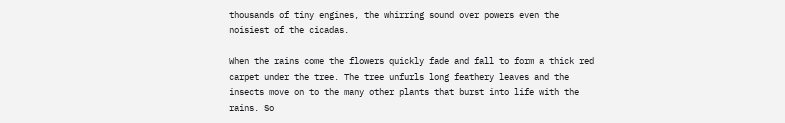thousands of tiny engines, the whirring sound over powers even the noisiest of the cicadas.

When the rains come the flowers quickly fade and fall to form a thick red carpet under the tree. The tree unfurls long feathery leaves and the insects move on to the many other plants that burst into life with the rains. So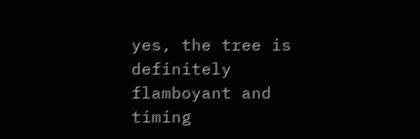yes, the tree is definitely flamboyant and timing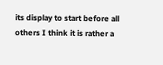its display to start before all others I think it is rather a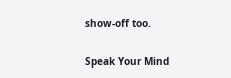show-off too.

Speak Your Mind